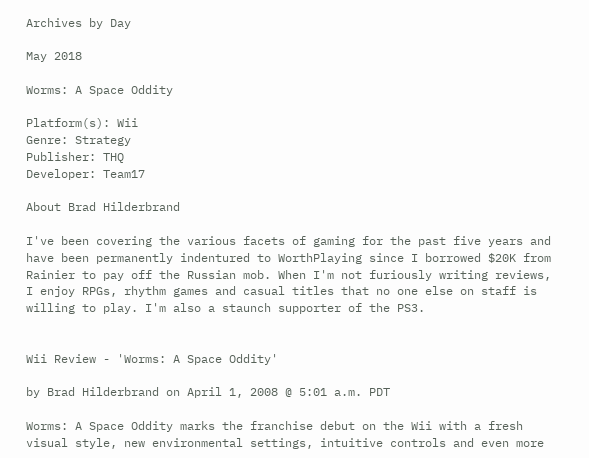Archives by Day

May 2018

Worms: A Space Oddity

Platform(s): Wii
Genre: Strategy
Publisher: THQ
Developer: Team17

About Brad Hilderbrand

I've been covering the various facets of gaming for the past five years and have been permanently indentured to WorthPlaying since I borrowed $20K from Rainier to pay off the Russian mob. When I'm not furiously writing reviews, I enjoy RPGs, rhythm games and casual titles that no one else on staff is willing to play. I'm also a staunch supporter of the PS3.


Wii Review - 'Worms: A Space Oddity'

by Brad Hilderbrand on April 1, 2008 @ 5:01 a.m. PDT

Worms: A Space Oddity marks the franchise debut on the Wii with a fresh visual style, new environmental settings, intuitive controls and even more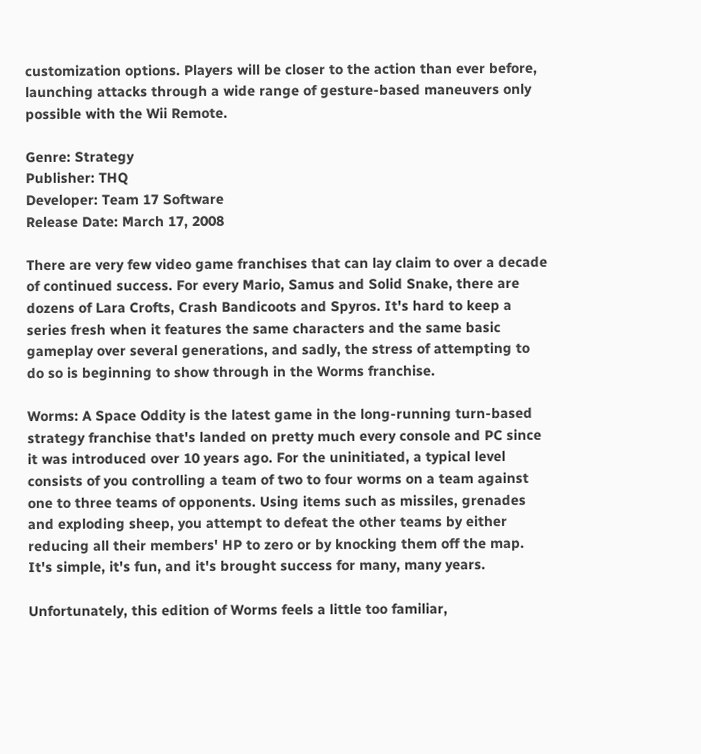customization options. Players will be closer to the action than ever before, launching attacks through a wide range of gesture-based maneuvers only possible with the Wii Remote.

Genre: Strategy
Publisher: THQ
Developer: Team 17 Software
Release Date: March 17, 2008

There are very few video game franchises that can lay claim to over a decade of continued success. For every Mario, Samus and Solid Snake, there are dozens of Lara Crofts, Crash Bandicoots and Spyros. It's hard to keep a series fresh when it features the same characters and the same basic gameplay over several generations, and sadly, the stress of attempting to do so is beginning to show through in the Worms franchise.

Worms: A Space Oddity is the latest game in the long-running turn-based strategy franchise that's landed on pretty much every console and PC since it was introduced over 10 years ago. For the uninitiated, a typical level consists of you controlling a team of two to four worms on a team against one to three teams of opponents. Using items such as missiles, grenades and exploding sheep, you attempt to defeat the other teams by either reducing all their members' HP to zero or by knocking them off the map. It's simple, it's fun, and it's brought success for many, many years.

Unfortunately, this edition of Worms feels a little too familiar,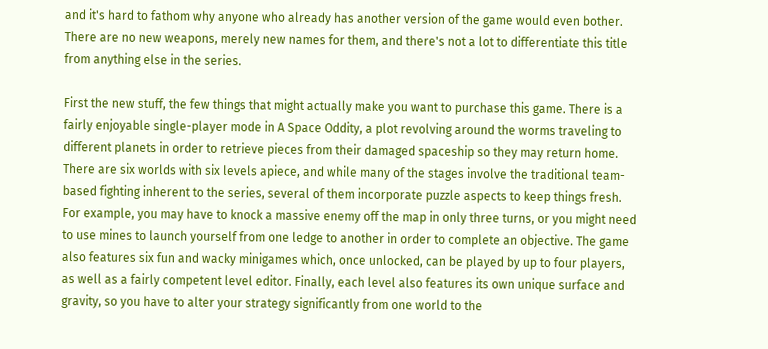and it's hard to fathom why anyone who already has another version of the game would even bother. There are no new weapons, merely new names for them, and there's not a lot to differentiate this title from anything else in the series.

First the new stuff, the few things that might actually make you want to purchase this game. There is a fairly enjoyable single-player mode in A Space Oddity, a plot revolving around the worms traveling to different planets in order to retrieve pieces from their damaged spaceship so they may return home. There are six worlds with six levels apiece, and while many of the stages involve the traditional team-based fighting inherent to the series, several of them incorporate puzzle aspects to keep things fresh. For example, you may have to knock a massive enemy off the map in only three turns, or you might need to use mines to launch yourself from one ledge to another in order to complete an objective. The game also features six fun and wacky minigames which, once unlocked, can be played by up to four players, as well as a fairly competent level editor. Finally, each level also features its own unique surface and gravity, so you have to alter your strategy significantly from one world to the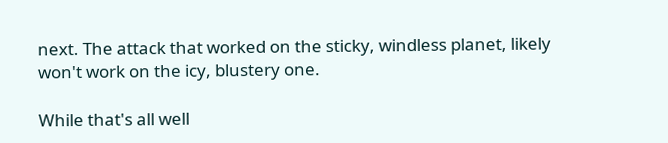next. The attack that worked on the sticky, windless planet, likely won't work on the icy, blustery one.

While that's all well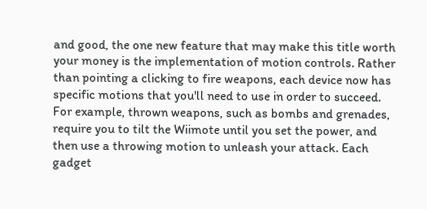and good, the one new feature that may make this title worth your money is the implementation of motion controls. Rather than pointing a clicking to fire weapons, each device now has specific motions that you'll need to use in order to succeed. For example, thrown weapons, such as bombs and grenades, require you to tilt the Wiimote until you set the power, and then use a throwing motion to unleash your attack. Each gadget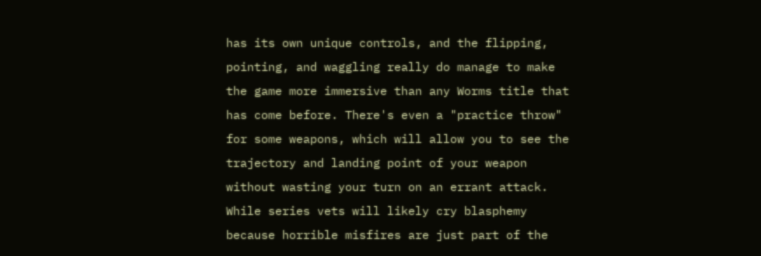has its own unique controls, and the flipping, pointing, and waggling really do manage to make the game more immersive than any Worms title that has come before. There's even a "practice throw" for some weapons, which will allow you to see the trajectory and landing point of your weapon without wasting your turn on an errant attack. While series vets will likely cry blasphemy because horrible misfires are just part of the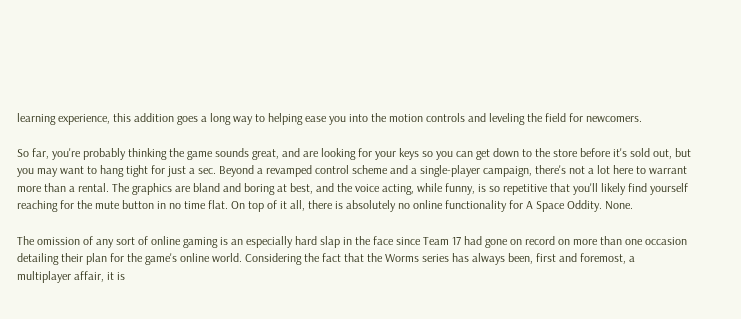learning experience, this addition goes a long way to helping ease you into the motion controls and leveling the field for newcomers.

So far, you're probably thinking the game sounds great, and are looking for your keys so you can get down to the store before it's sold out, but you may want to hang tight for just a sec. Beyond a revamped control scheme and a single-player campaign, there's not a lot here to warrant more than a rental. The graphics are bland and boring at best, and the voice acting, while funny, is so repetitive that you'll likely find yourself reaching for the mute button in no time flat. On top of it all, there is absolutely no online functionality for A Space Oddity. None.

The omission of any sort of online gaming is an especially hard slap in the face since Team 17 had gone on record on more than one occasion detailing their plan for the game's online world. Considering the fact that the Worms series has always been, first and foremost, a multiplayer affair, it is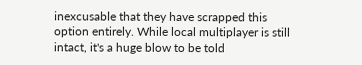inexcusable that they have scrapped this option entirely. While local multiplayer is still intact, it's a huge blow to be told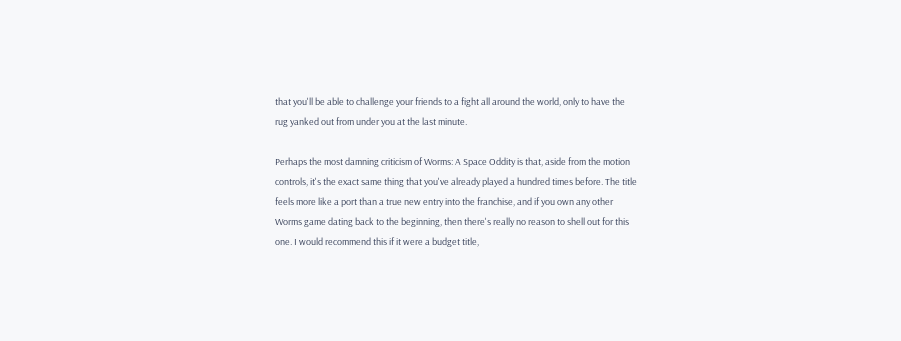that you'll be able to challenge your friends to a fight all around the world, only to have the rug yanked out from under you at the last minute.

Perhaps the most damning criticism of Worms: A Space Oddity is that, aside from the motion controls, it's the exact same thing that you've already played a hundred times before. The title feels more like a port than a true new entry into the franchise, and if you own any other Worms game dating back to the beginning, then there's really no reason to shell out for this one. I would recommend this if it were a budget title,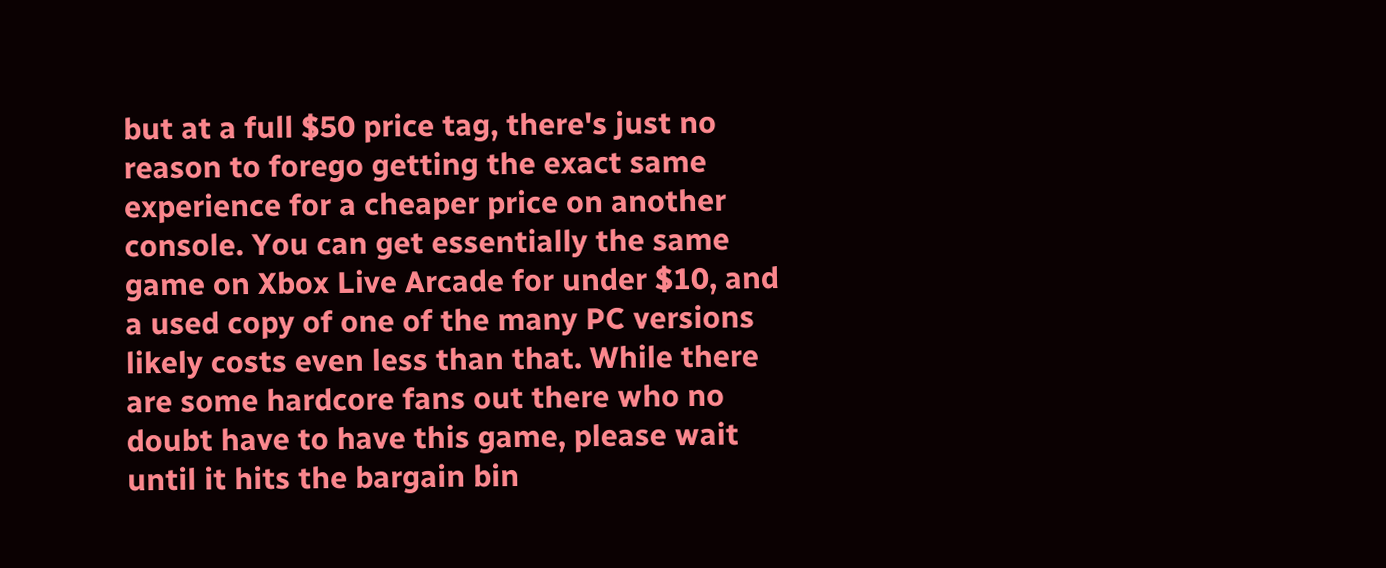but at a full $50 price tag, there's just no reason to forego getting the exact same experience for a cheaper price on another console. You can get essentially the same game on Xbox Live Arcade for under $10, and a used copy of one of the many PC versions likely costs even less than that. While there are some hardcore fans out there who no doubt have to have this game, please wait until it hits the bargain bin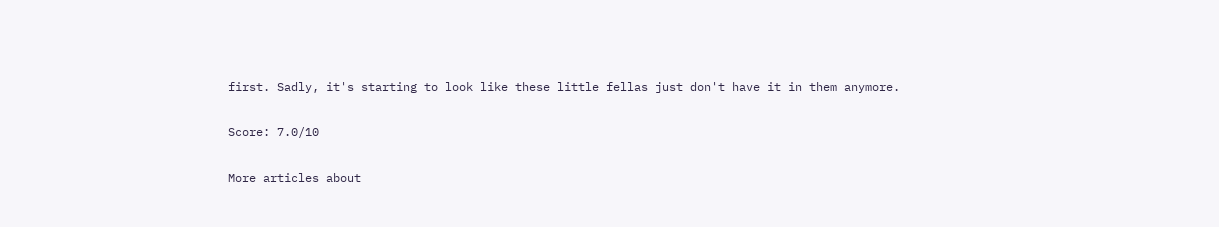first. Sadly, it's starting to look like these little fellas just don't have it in them anymore.

Score: 7.0/10

More articles about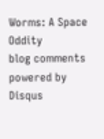Worms: A Space Oddity
blog comments powered by Disqus